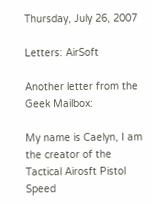Thursday, July 26, 2007

Letters: AirSoft

Another letter from the Geek Mailbox:

My name is Caelyn, I am the creator of the Tactical Airosft Pistol Speed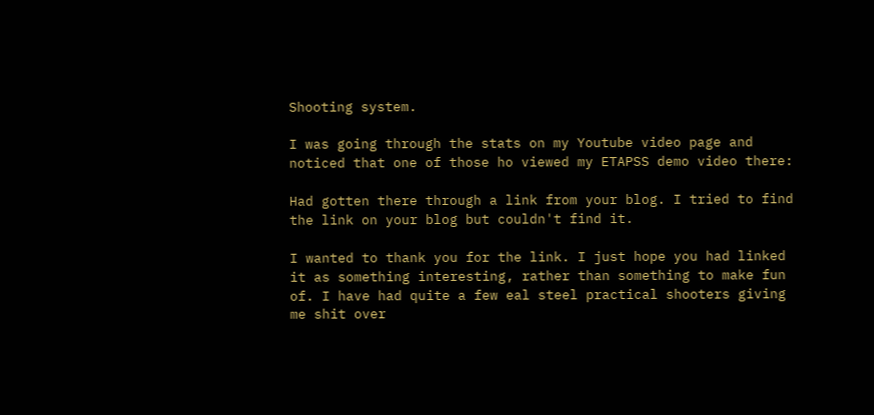Shooting system.

I was going through the stats on my Youtube video page and noticed that one of those ho viewed my ETAPSS demo video there:

Had gotten there through a link from your blog. I tried to find the link on your blog but couldn't find it.

I wanted to thank you for the link. I just hope you had linked it as something interesting, rather than something to make fun of. I have had quite a few eal steel practical shooters giving me shit over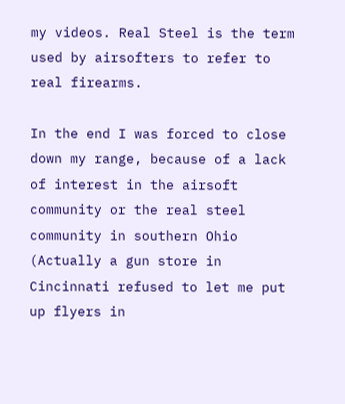my videos. Real Steel is the term used by airsofters to refer to real firearms.

In the end I was forced to close down my range, because of a lack of interest in the airsoft community or the real steel community in southern Ohio (Actually a gun store in Cincinnati refused to let me put up flyers in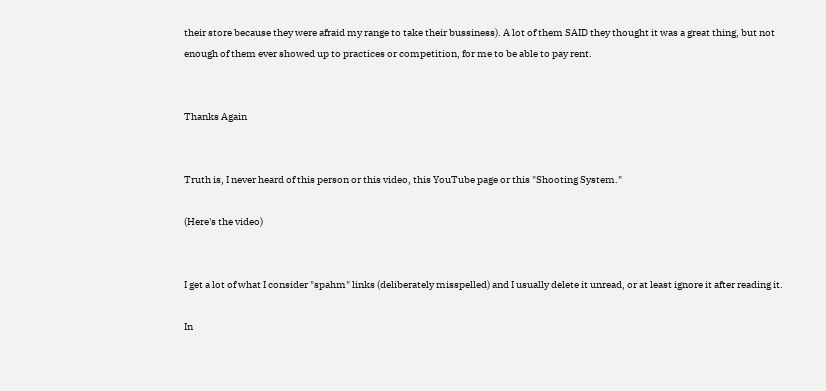their store because they were afraid my range to take their bussiness). A lot of them SAID they thought it was a great thing, but not enough of them ever showed up to practices or competition, for me to be able to pay rent.


Thanks Again


Truth is, I never heard of this person or this video, this YouTube page or this "Shooting System."

(Here's the video)


I get a lot of what I consider "spahm" links (deliberately misspelled) and I usually delete it unread, or at least ignore it after reading it.

In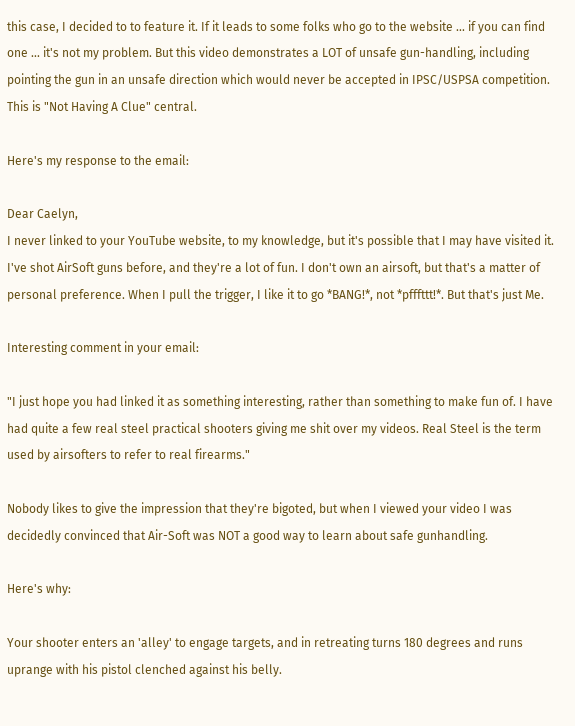this case, I decided to to feature it. If it leads to some folks who go to the website ... if you can find one ... it's not my problem. But this video demonstrates a LOT of unsafe gun-handling, including pointing the gun in an unsafe direction which would never be accepted in IPSC/USPSA competition. This is "Not Having A Clue" central.

Here's my response to the email:

Dear Caelyn,
I never linked to your YouTube website, to my knowledge, but it's possible that I may have visited it. I've shot AirSoft guns before, and they're a lot of fun. I don't own an airsoft, but that's a matter of personal preference. When I pull the trigger, I like it to go *BANG!*, not *pfffttt!*. But that's just Me.

Interesting comment in your email:

"I just hope you had linked it as something interesting, rather than something to make fun of. I have had quite a few real steel practical shooters giving me shit over my videos. Real Steel is the term used by airsofters to refer to real firearms."

Nobody likes to give the impression that they're bigoted, but when I viewed your video I was decidedly convinced that Air-Soft was NOT a good way to learn about safe gunhandling.

Here's why:

Your shooter enters an 'alley' to engage targets, and in retreating turns 180 degrees and runs uprange with his pistol clenched against his belly.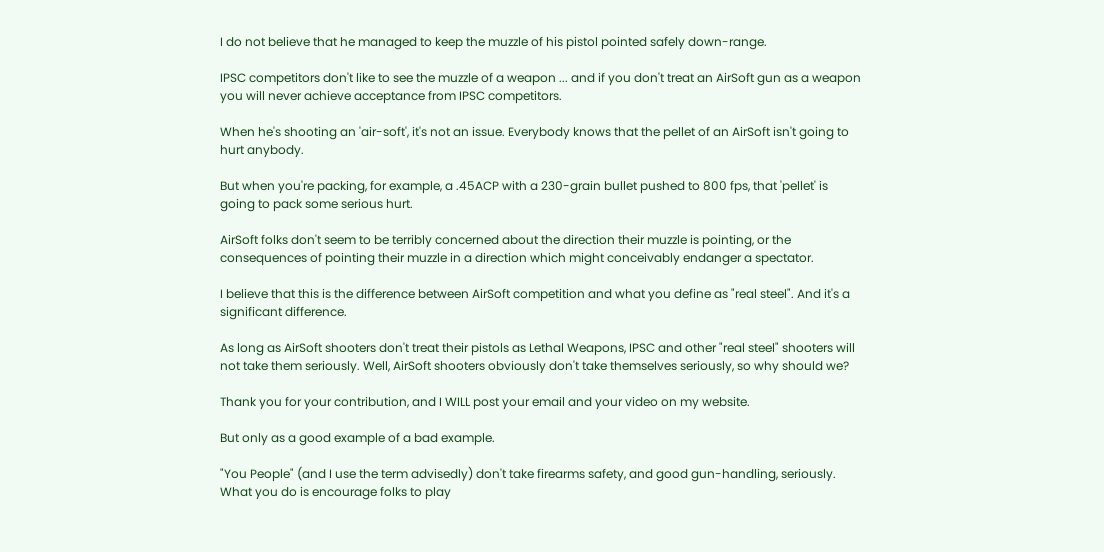I do not believe that he managed to keep the muzzle of his pistol pointed safely down-range.

IPSC competitors don't like to see the muzzle of a weapon ... and if you don't treat an AirSoft gun as a weapon you will never achieve acceptance from IPSC competitors.

When he's shooting an 'air-soft', it's not an issue. Everybody knows that the pellet of an AirSoft isn't going to hurt anybody.

But when you're packing, for example, a .45ACP with a 230-grain bullet pushed to 800 fps, that 'pellet' is going to pack some serious hurt.

AirSoft folks don't seem to be terribly concerned about the direction their muzzle is pointing, or the consequences of pointing their muzzle in a direction which might conceivably endanger a spectator.

I believe that this is the difference between AirSoft competition and what you define as "real steel". And it's a significant difference.

As long as AirSoft shooters don't treat their pistols as Lethal Weapons, IPSC and other "real steel" shooters will not take them seriously. Well, AirSoft shooters obviously don't take themselves seriously, so why should we?

Thank you for your contribution, and I WILL post your email and your video on my website.

But only as a good example of a bad example.

"You People" (and I use the term advisedly) don't take firearms safety, and good gun-handling, seriously. What you do is encourage folks to play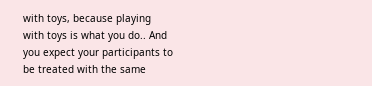with toys, because playing with toys is what you do.. And you expect your participants to be treated with the same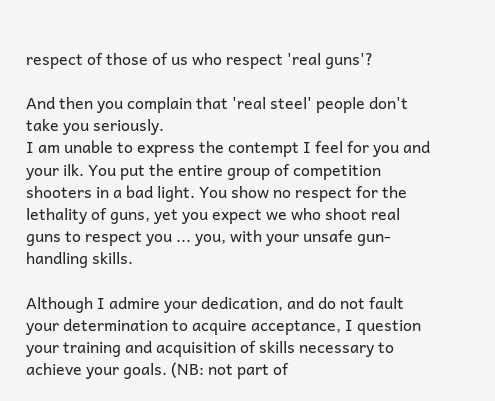respect of those of us who respect 'real guns'?

And then you complain that 'real steel' people don't take you seriously.
I am unable to express the contempt I feel for you and your ilk. You put the entire group of competition shooters in a bad light. You show no respect for the lethality of guns, yet you expect we who shoot real guns to respect you ... you, with your unsafe gun-handling skills.

Although I admire your dedication, and do not fault your determination to acquire acceptance, I question your training and acquisition of skills necessary to achieve your goals. (NB: not part of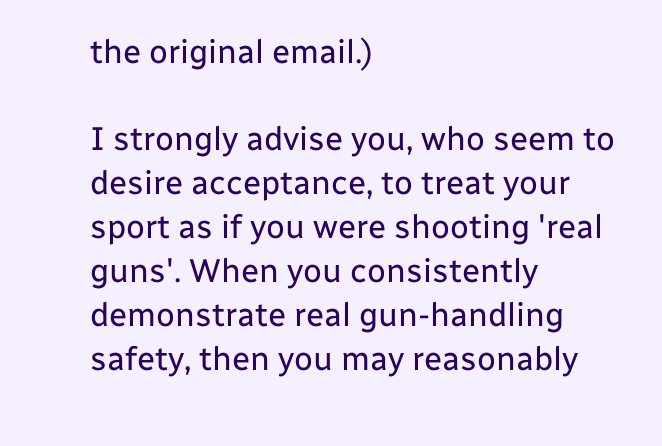the original email.)

I strongly advise you, who seem to desire acceptance, to treat your sport as if you were shooting 'real guns'. When you consistently demonstrate real gun-handling safety, then you may reasonably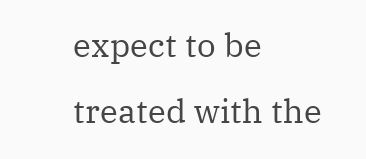expect to be treated with the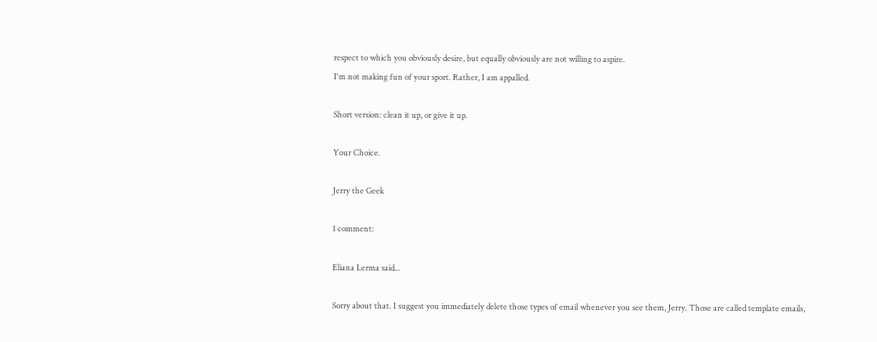respect to which you obviously desire, but equally obviously are not willing to aspire.
I'm not making fun of your sport. Rather, I am appalled.

Short version: clean it up, or give it up.

Your Choice.

Jerry the Geek

1 comment:

Eliana Lerma said...

Sorry about that. I suggest you immediately delete those types of email whenever you see them, Jerry. Those are called template emails,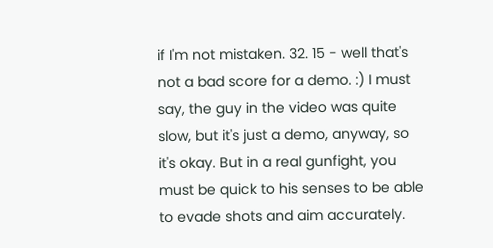if I'm not mistaken. 32. 15 - well that's not a bad score for a demo. :) I must say, the guy in the video was quite slow, but it's just a demo, anyway, so it's okay. But in a real gunfight, you must be quick to his senses to be able to evade shots and aim accurately.